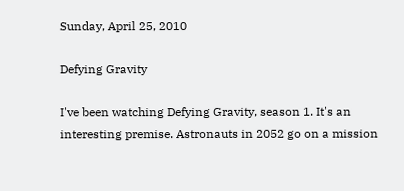Sunday, April 25, 2010

Defying Gravity

I've been watching Defying Gravity, season 1. It's an interesting premise. Astronauts in 2052 go on a mission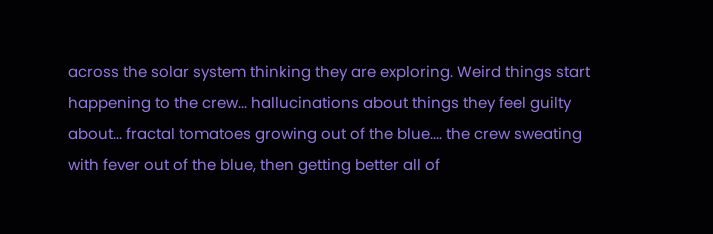across the solar system thinking they are exploring. Weird things start happening to the crew... hallucinations about things they feel guilty about... fractal tomatoes growing out of the blue.... the crew sweating with fever out of the blue, then getting better all of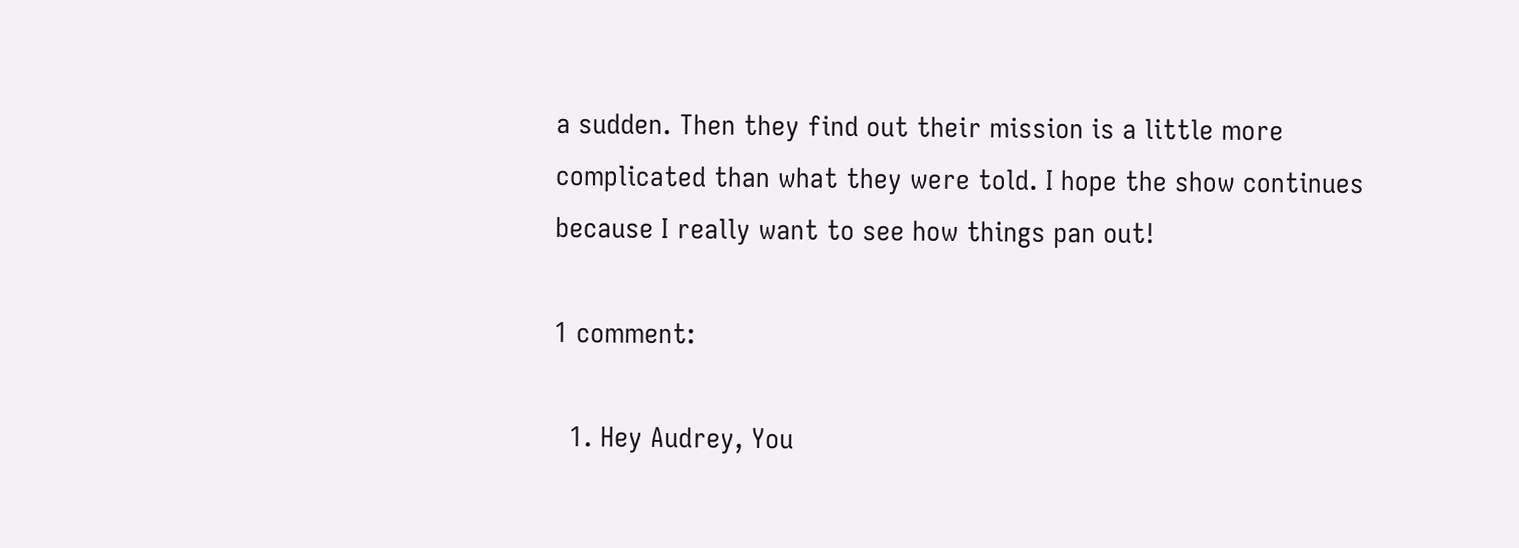a sudden. Then they find out their mission is a little more complicated than what they were told. I hope the show continues because I really want to see how things pan out!

1 comment:

  1. Hey Audrey, You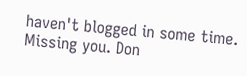haven't blogged in some time. Missing you. Don